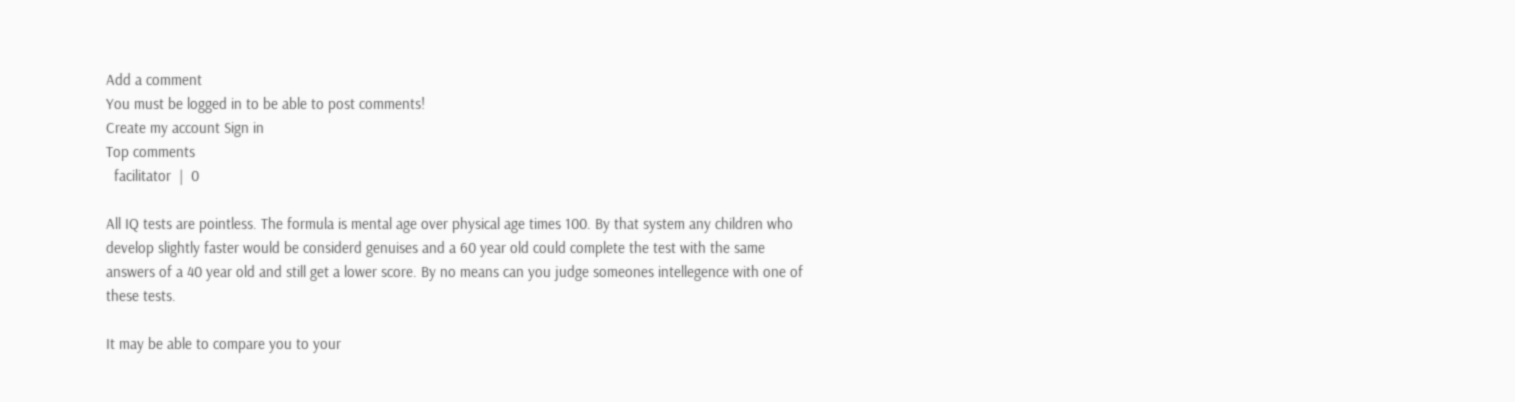Add a comment
You must be logged in to be able to post comments!
Create my account Sign in
Top comments
  facilitator  |  0

All IQ tests are pointless. The formula is mental age over physical age times 100. By that system any children who develop slightly faster would be considerd genuises and a 60 year old could complete the test with the same answers of a 40 year old and still get a lower score. By no means can you judge someones intellegence with one of these tests.

It may be able to compare you to your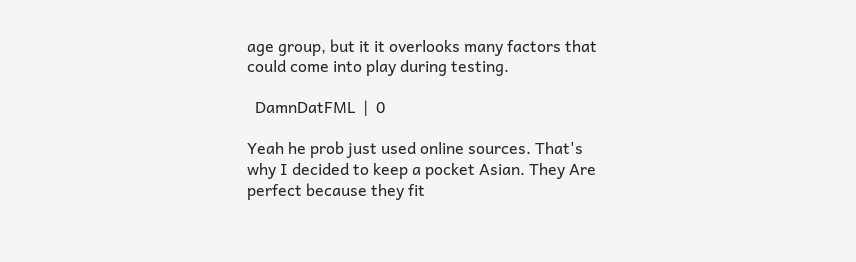age group, but it it overlooks many factors that could come into play during testing.

  DamnDatFML  |  0

Yeah he prob just used online sources. That's why I decided to keep a pocket Asian. They Are perfect because they fit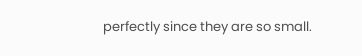perfectly since they are so small.